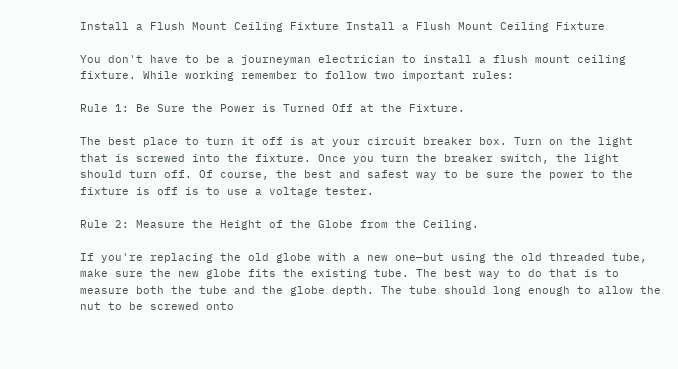Install a Flush Mount Ceiling Fixture Install a Flush Mount Ceiling Fixture

You don't have to be a journeyman electrician to install a flush mount ceiling fixture. While working remember to follow two important rules:

Rule 1: Be Sure the Power is Turned Off at the Fixture.

The best place to turn it off is at your circuit breaker box. Turn on the light that is screwed into the fixture. Once you turn the breaker switch, the light should turn off. Of course, the best and safest way to be sure the power to the fixture is off is to use a voltage tester.

Rule 2: Measure the Height of the Globe from the Ceiling.

If you're replacing the old globe with a new one—but using the old threaded tube, make sure the new globe fits the existing tube. The best way to do that is to measure both the tube and the globe depth. The tube should long enough to allow the nut to be screwed onto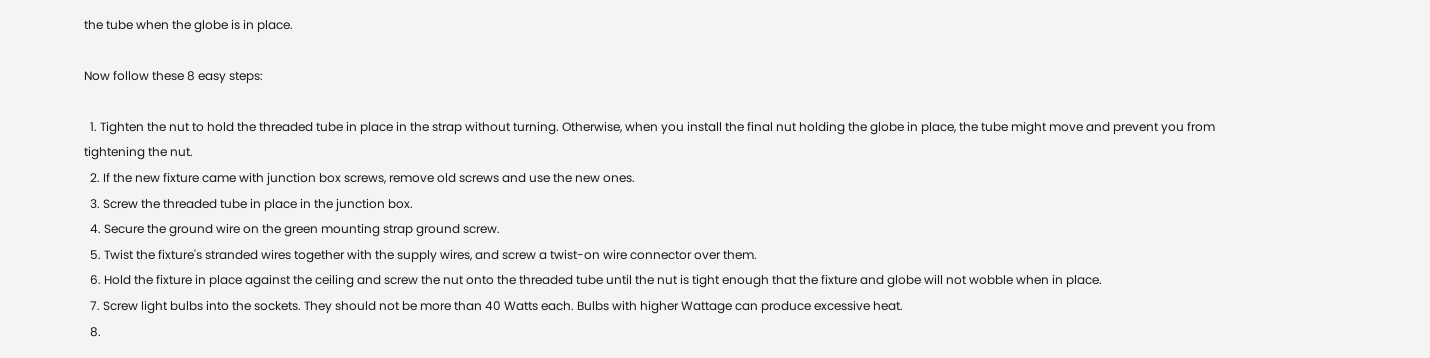the tube when the globe is in place.

Now follow these 8 easy steps:

  1. Tighten the nut to hold the threaded tube in place in the strap without turning. Otherwise, when you install the final nut holding the globe in place, the tube might move and prevent you from tightening the nut.
  2. If the new fixture came with junction box screws, remove old screws and use the new ones.
  3. Screw the threaded tube in place in the junction box.
  4. Secure the ground wire on the green mounting strap ground screw.
  5. Twist the fixture's stranded wires together with the supply wires, and screw a twist-on wire connector over them.
  6. Hold the fixture in place against the ceiling and screw the nut onto the threaded tube until the nut is tight enough that the fixture and globe will not wobble when in place.
  7. Screw light bulbs into the sockets. They should not be more than 40 Watts each. Bulbs with higher Wattage can produce excessive heat.
  8.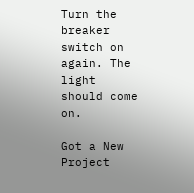Turn the breaker switch on again. The light should come on.

Got a New Project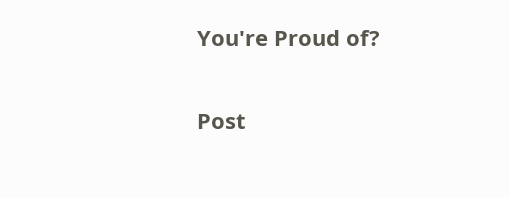You're Proud of?

Post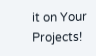it on Your Projects!